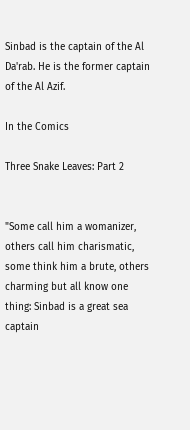Sinbad is the captain of the Al Da'rab. He is the former captain of the Al Azif.

In the Comics

Three Snake Leaves: Part 2


"Some call him a womanizer, others call him charismatic, some think him a brute, others charming but all know one thing: Sinbad is a great sea captain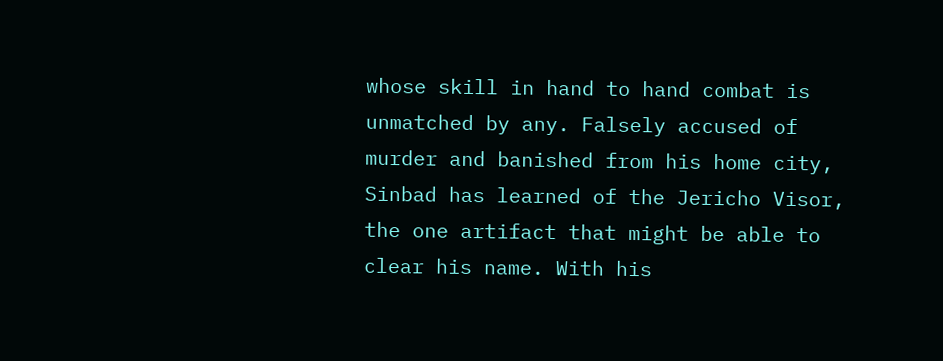whose skill in hand to hand combat is unmatched by any. Falsely accused of murder and banished from his home city, Sinbad has learned of the Jericho Visor, the one artifact that might be able to clear his name. With his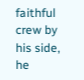faithful crew by his side, he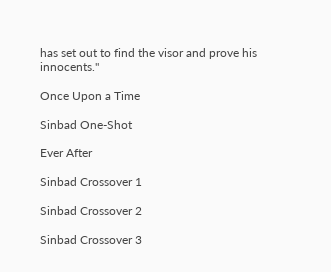has set out to find the visor and prove his innocents."

Once Upon a Time

Sinbad One-Shot

Ever After

Sinbad Crossover 1

Sinbad Crossover 2

Sinbad Crossover 3